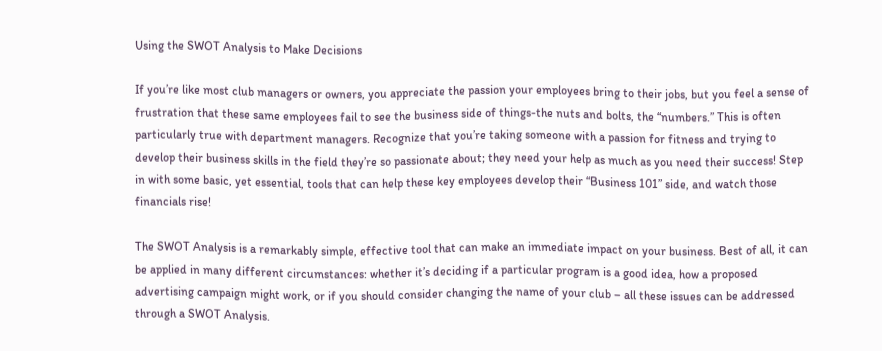Using the SWOT Analysis to Make Decisions

If you’re like most club managers or owners, you appreciate the passion your employees bring to their jobs, but you feel a sense of frustration that these same employees fail to see the business side of things-the nuts and bolts, the “numbers.” This is often particularly true with department managers. Recognize that you’re taking someone with a passion for fitness and trying to develop their business skills in the field they’re so passionate about; they need your help as much as you need their success! Step in with some basic, yet essential, tools that can help these key employees develop their “Business 101” side, and watch those financials rise!

The SWOT Analysis is a remarkably simple, effective tool that can make an immediate impact on your business. Best of all, it can be applied in many different circumstances: whether it’s deciding if a particular program is a good idea, how a proposed advertising campaign might work, or if you should consider changing the name of your club – all these issues can be addressed through a SWOT Analysis.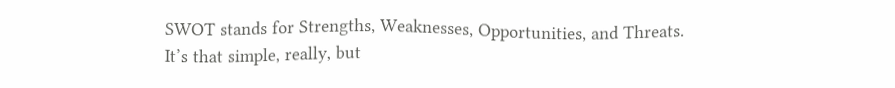SWOT stands for Strengths, Weaknesses, Opportunities, and Threats. It’s that simple, really, but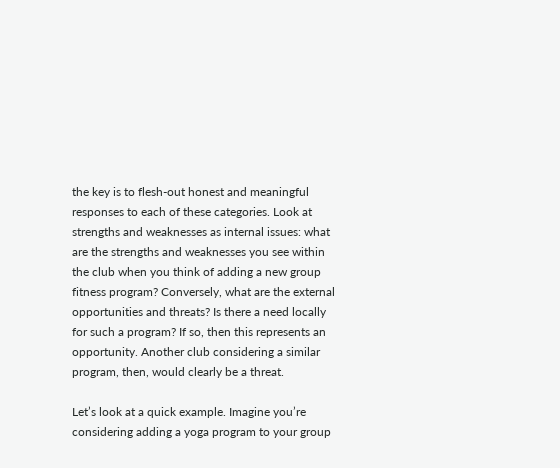the key is to flesh-out honest and meaningful responses to each of these categories. Look at strengths and weaknesses as internal issues: what are the strengths and weaknesses you see within the club when you think of adding a new group fitness program? Conversely, what are the external opportunities and threats? Is there a need locally for such a program? If so, then this represents an opportunity. Another club considering a similar program, then, would clearly be a threat.

Let’s look at a quick example. Imagine you’re considering adding a yoga program to your group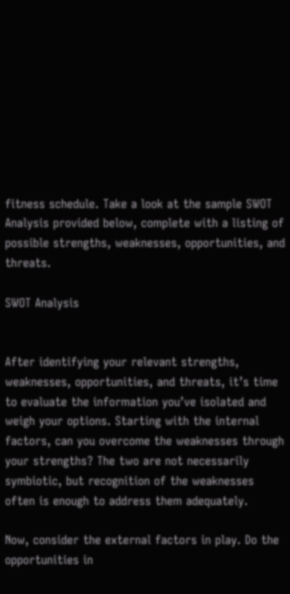fitness schedule. Take a look at the sample SWOT Analysis provided below, complete with a listing of possible strengths, weaknesses, opportunities, and threats.

SWOT Analysis


After identifying your relevant strengths, weaknesses, opportunities, and threats, it’s time to evaluate the information you’ve isolated and weigh your options. Starting with the internal factors, can you overcome the weaknesses through your strengths? The two are not necessarily symbiotic, but recognition of the weaknesses often is enough to address them adequately.

Now, consider the external factors in play. Do the opportunities in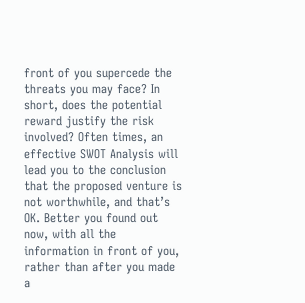front of you supercede the threats you may face? In short, does the potential reward justify the risk involved? Often times, an effective SWOT Analysis will lead you to the conclusion that the proposed venture is not worthwhile, and that’s OK. Better you found out now, with all the information in front of you, rather than after you made a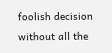foolish decision without all the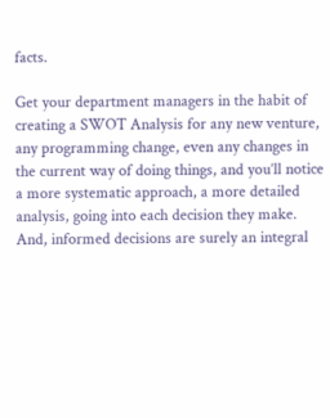facts.

Get your department managers in the habit of creating a SWOT Analysis for any new venture, any programming change, even any changes in the current way of doing things, and you’ll notice a more systematic approach, a more detailed analysis, going into each decision they make. And, informed decisions are surely an integral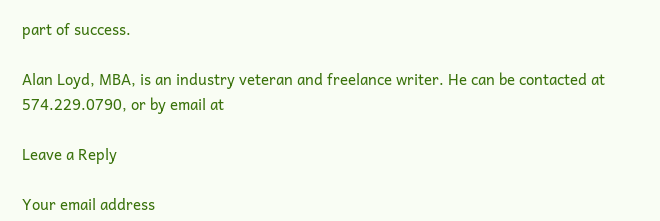part of success.

Alan Loyd, MBA, is an industry veteran and freelance writer. He can be contacted at 574.229.0790, or by email at

Leave a Reply

Your email address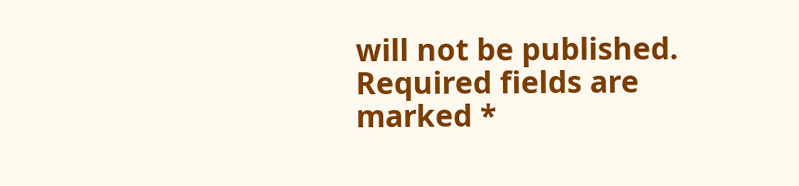will not be published. Required fields are marked *